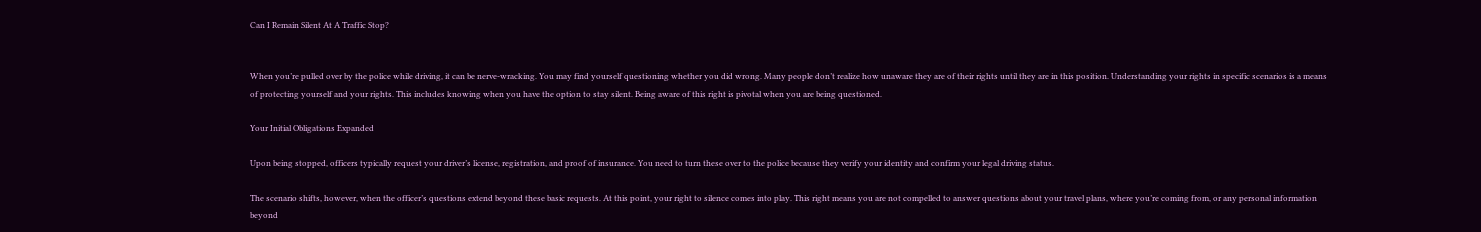Can I Remain Silent At A Traffic Stop?


When you’re pulled over by the police while driving, it can be nerve-wracking. You may find yourself questioning whether you did wrong. Many people don’t realize how unaware they are of their rights until they are in this position. Understanding your rights in specific scenarios is a means of protecting yourself and your rights. This includes knowing when you have the option to stay silent. Being aware of this right is pivotal when you are being questioned.

Your Initial Obligations Expanded

Upon being stopped, officers typically request your driver’s license, registration, and proof of insurance. You need to turn these over to the police because they verify your identity and confirm your legal driving status.

The scenario shifts, however, when the officer’s questions extend beyond these basic requests. At this point, your right to silence comes into play. This right means you are not compelled to answer questions about your travel plans, where you’re coming from, or any personal information beyond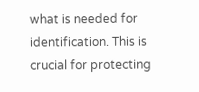what is needed for identification. This is crucial for protecting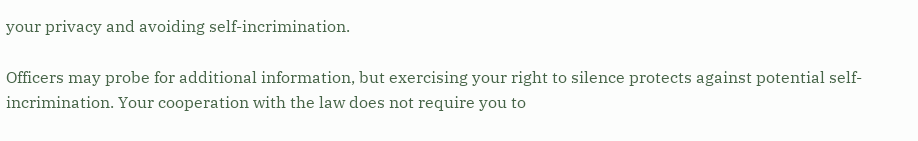your privacy and avoiding self-incrimination.

Officers may probe for additional information, but exercising your right to silence protects against potential self-incrimination. Your cooperation with the law does not require you to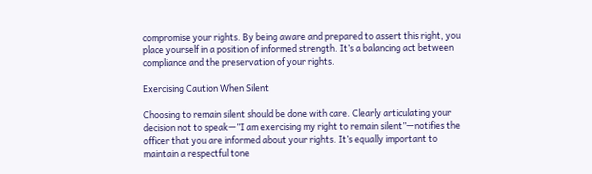compromise your rights. By being aware and prepared to assert this right, you place yourself in a position of informed strength. It’s a balancing act between compliance and the preservation of your rights.

Exercising Caution When Silent

Choosing to remain silent should be done with care. Clearly articulating your decision not to speak—”I am exercising my right to remain silent”—notifies the officer that you are informed about your rights. It’s equally important to maintain a respectful tone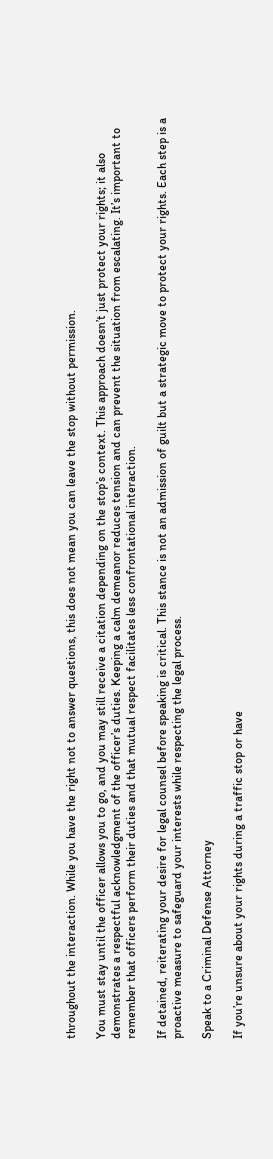throughout the interaction. While you have the right not to answer questions, this does not mean you can leave the stop without permission.

You must stay until the officer allows you to go, and you may still receive a citation depending on the stop’s context. This approach doesn’t just protect your rights; it also demonstrates a respectful acknowledgment of the officer’s duties. Keeping a calm demeanor reduces tension and can prevent the situation from escalating. It’s important to remember that officers perform their duties and that mutual respect facilitates less confrontational interaction.

If detained, reiterating your desire for legal counsel before speaking is critical. This stance is not an admission of guilt but a strategic move to protect your rights. Each step is a proactive measure to safeguard your interests while respecting the legal process.

Speak to a Criminal Defense Attorney

If you’re unsure about your rights during a traffic stop or have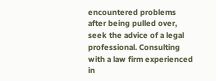encountered problems after being pulled over, seek the advice of a legal professional. Consulting with a law firm experienced in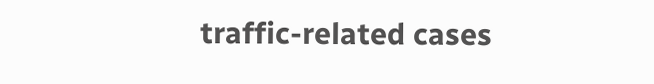traffic-related cases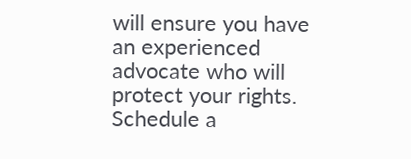will ensure you have an experienced advocate who will protect your rights. Schedule a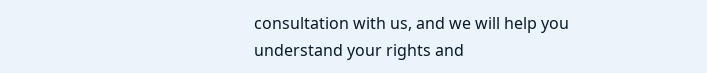consultation with us, and we will help you understand your rights and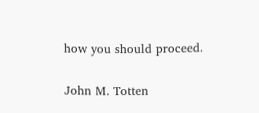how you should proceed.

John M. Totten